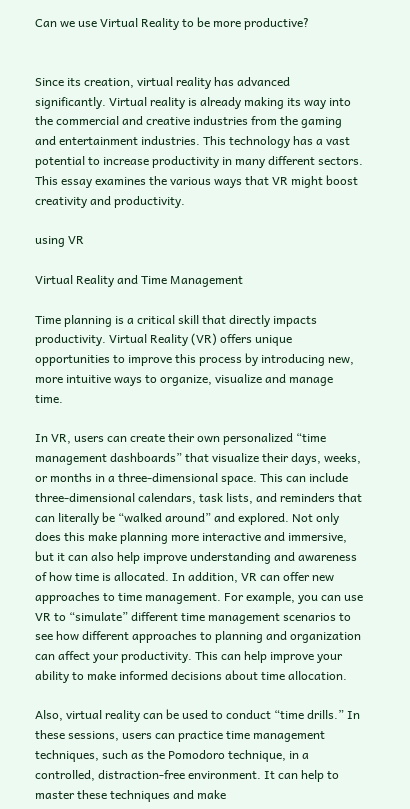Can we use Virtual Reality to be more productive?


Since its creation, virtual reality has advanced significantly. Virtual reality is already making its way into the commercial and creative industries from the gaming and entertainment industries. This technology has a vast potential to increase productivity in many different sectors. This essay examines the various ways that VR might boost creativity and productivity.

using VR

Virtual Reality and Time Management

Time planning is a critical skill that directly impacts productivity. Virtual Reality (VR) offers unique opportunities to improve this process by introducing new, more intuitive ways to organize, visualize and manage time.

In VR, users can create their own personalized “time management dashboards” that visualize their days, weeks, or months in a three-dimensional space. This can include three-dimensional calendars, task lists, and reminders that can literally be “walked around” and explored. Not only does this make planning more interactive and immersive, but it can also help improve understanding and awareness of how time is allocated. In addition, VR can offer new approaches to time management. For example, you can use VR to “simulate” different time management scenarios to see how different approaches to planning and organization can affect your productivity. This can help improve your ability to make informed decisions about time allocation.

Also, virtual reality can be used to conduct “time drills.” In these sessions, users can practice time management techniques, such as the Pomodoro technique, in a controlled, distraction-free environment. It can help to master these techniques and make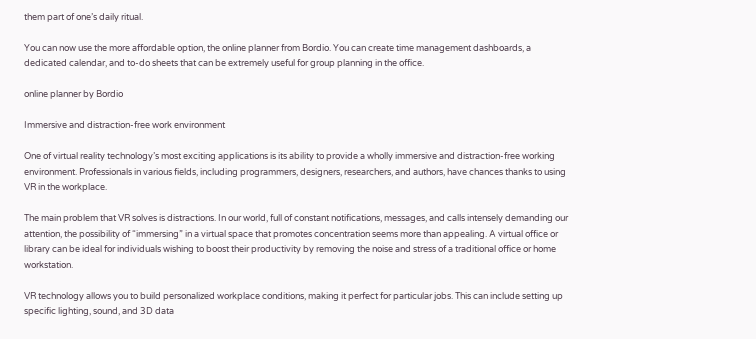them part of one’s daily ritual.

You can now use the more affordable option, the online planner from Bordio. You can create time management dashboards, a dedicated calendar, and to-do sheets that can be extremely useful for group planning in the office.

online planner by Bordio

Immersive and distraction-free work environment

One of virtual reality technology’s most exciting applications is its ability to provide a wholly immersive and distraction-free working environment. Professionals in various fields, including programmers, designers, researchers, and authors, have chances thanks to using VR in the workplace.

The main problem that VR solves is distractions. In our world, full of constant notifications, messages, and calls intensely demanding our attention, the possibility of “immersing” in a virtual space that promotes concentration seems more than appealing. A virtual office or library can be ideal for individuals wishing to boost their productivity by removing the noise and stress of a traditional office or home workstation.

VR technology allows you to build personalized workplace conditions, making it perfect for particular jobs. This can include setting up specific lighting, sound, and 3D data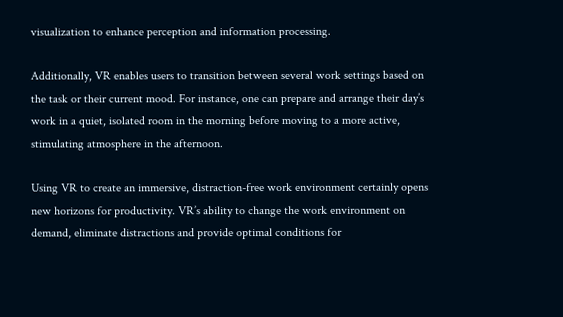visualization to enhance perception and information processing.

Additionally, VR enables users to transition between several work settings based on the task or their current mood. For instance, one can prepare and arrange their day’s work in a quiet, isolated room in the morning before moving to a more active, stimulating atmosphere in the afternoon.

Using VR to create an immersive, distraction-free work environment certainly opens new horizons for productivity. VR’s ability to change the work environment on demand, eliminate distractions and provide optimal conditions for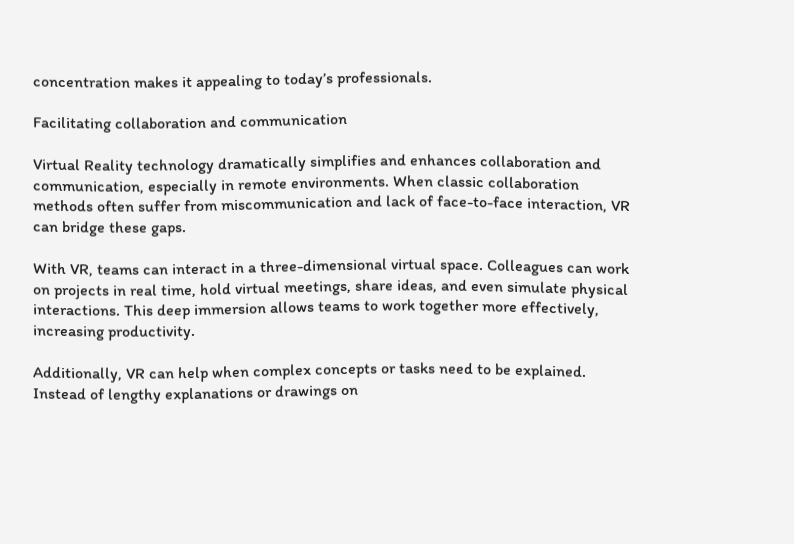concentration makes it appealing to today’s professionals.

Facilitating collaboration and communication

Virtual Reality technology dramatically simplifies and enhances collaboration and communication, especially in remote environments. When classic collaboration methods often suffer from miscommunication and lack of face-to-face interaction, VR can bridge these gaps.

With VR, teams can interact in a three-dimensional virtual space. Colleagues can work on projects in real time, hold virtual meetings, share ideas, and even simulate physical interactions. This deep immersion allows teams to work together more effectively, increasing productivity.

Additionally, VR can help when complex concepts or tasks need to be explained. Instead of lengthy explanations or drawings on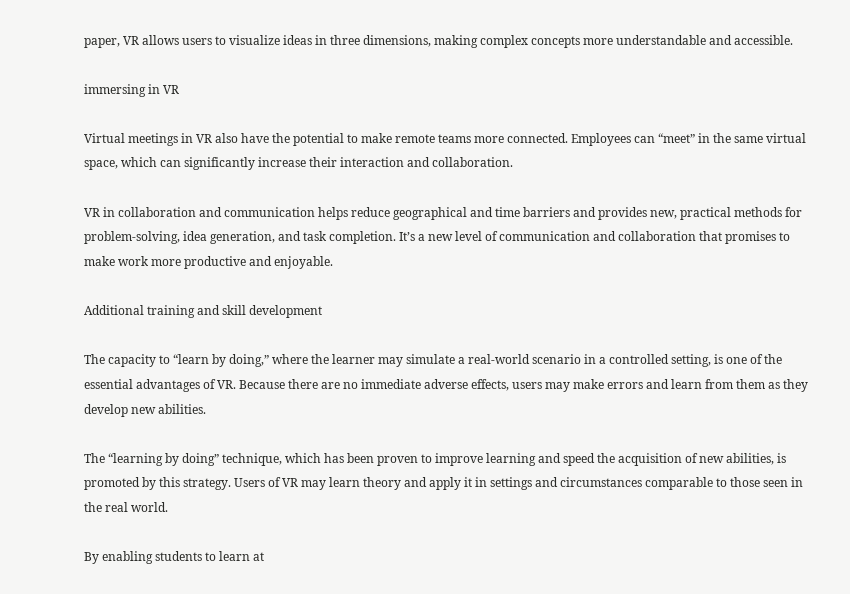paper, VR allows users to visualize ideas in three dimensions, making complex concepts more understandable and accessible.

immersing in VR

Virtual meetings in VR also have the potential to make remote teams more connected. Employees can “meet” in the same virtual space, which can significantly increase their interaction and collaboration.

VR in collaboration and communication helps reduce geographical and time barriers and provides new, practical methods for problem-solving, idea generation, and task completion. It’s a new level of communication and collaboration that promises to make work more productive and enjoyable.

Additional training and skill development

The capacity to “learn by doing,” where the learner may simulate a real-world scenario in a controlled setting, is one of the essential advantages of VR. Because there are no immediate adverse effects, users may make errors and learn from them as they develop new abilities.

The “learning by doing” technique, which has been proven to improve learning and speed the acquisition of new abilities, is promoted by this strategy. Users of VR may learn theory and apply it in settings and circumstances comparable to those seen in the real world.

By enabling students to learn at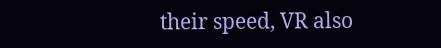their speed, VR also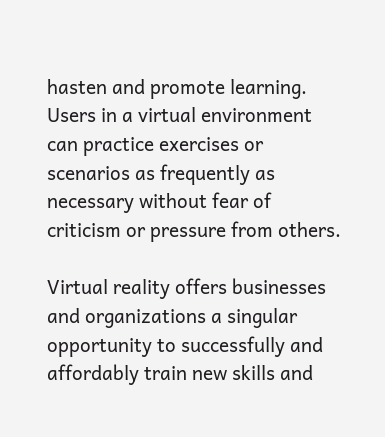hasten and promote learning. Users in a virtual environment can practice exercises or scenarios as frequently as necessary without fear of criticism or pressure from others.

Virtual reality offers businesses and organizations a singular opportunity to successfully and affordably train new skills and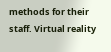methods for their staff. Virtual reality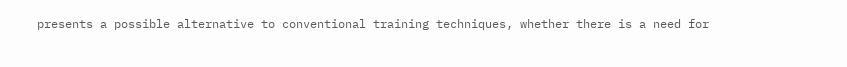presents a possible alternative to conventional training techniques, whether there is a need for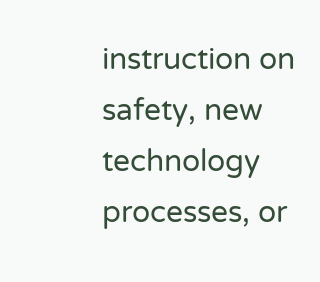instruction on safety, new technology processes, or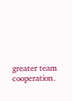greater team cooperation.